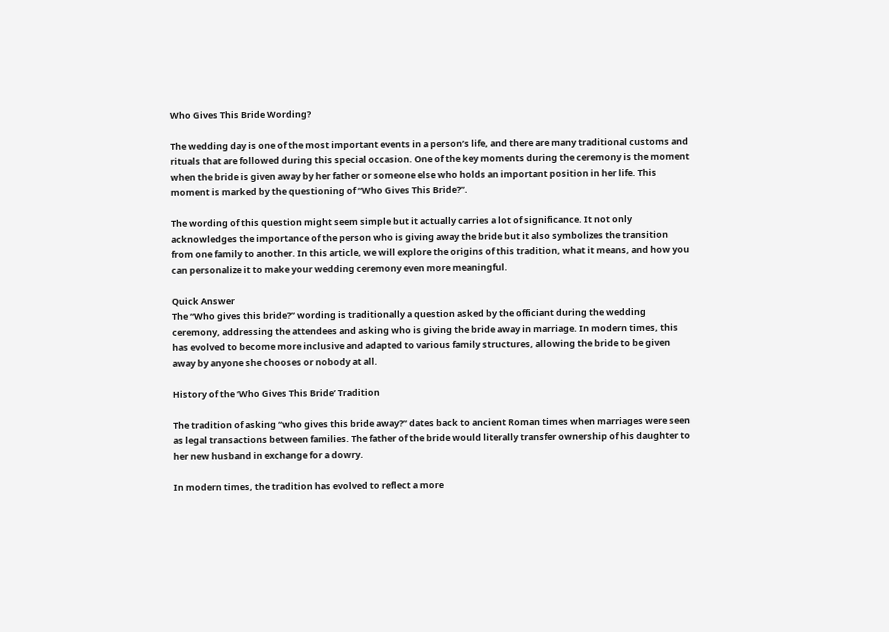Who Gives This Bride Wording?

The wedding day is one of the most important events in a person’s life, and there are many traditional customs and rituals that are followed during this special occasion. One of the key moments during the ceremony is the moment when the bride is given away by her father or someone else who holds an important position in her life. This moment is marked by the questioning of “Who Gives This Bride?”.

The wording of this question might seem simple but it actually carries a lot of significance. It not only acknowledges the importance of the person who is giving away the bride but it also symbolizes the transition from one family to another. In this article, we will explore the origins of this tradition, what it means, and how you can personalize it to make your wedding ceremony even more meaningful.

Quick Answer
The “Who gives this bride?” wording is traditionally a question asked by the officiant during the wedding ceremony, addressing the attendees and asking who is giving the bride away in marriage. In modern times, this has evolved to become more inclusive and adapted to various family structures, allowing the bride to be given away by anyone she chooses or nobody at all.

History of the ‘Who Gives This Bride’ Tradition

The tradition of asking “who gives this bride away?” dates back to ancient Roman times when marriages were seen as legal transactions between families. The father of the bride would literally transfer ownership of his daughter to her new husband in exchange for a dowry.

In modern times, the tradition has evolved to reflect a more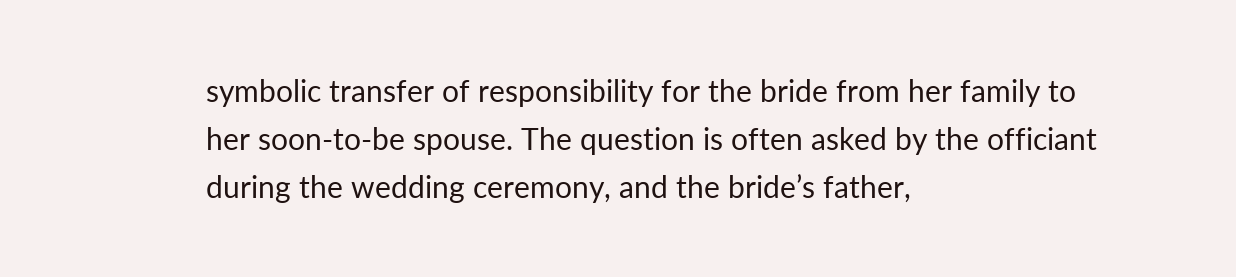symbolic transfer of responsibility for the bride from her family to her soon-to-be spouse. The question is often asked by the officiant during the wedding ceremony, and the bride’s father,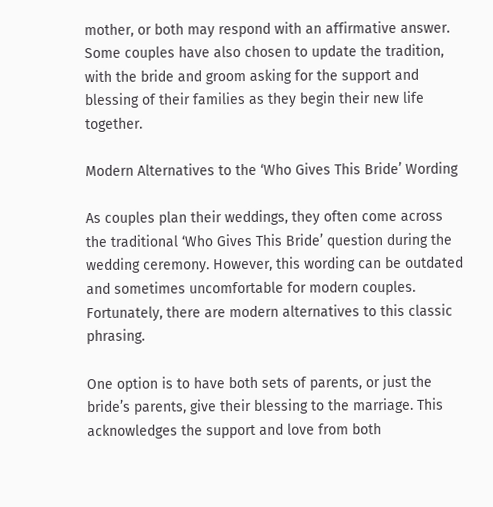mother, or both may respond with an affirmative answer. Some couples have also chosen to update the tradition, with the bride and groom asking for the support and blessing of their families as they begin their new life together.

Modern Alternatives to the ‘Who Gives This Bride’ Wording

As couples plan their weddings, they often come across the traditional ‘Who Gives This Bride’ question during the wedding ceremony. However, this wording can be outdated and sometimes uncomfortable for modern couples. Fortunately, there are modern alternatives to this classic phrasing.

One option is to have both sets of parents, or just the bride’s parents, give their blessing to the marriage. This acknowledges the support and love from both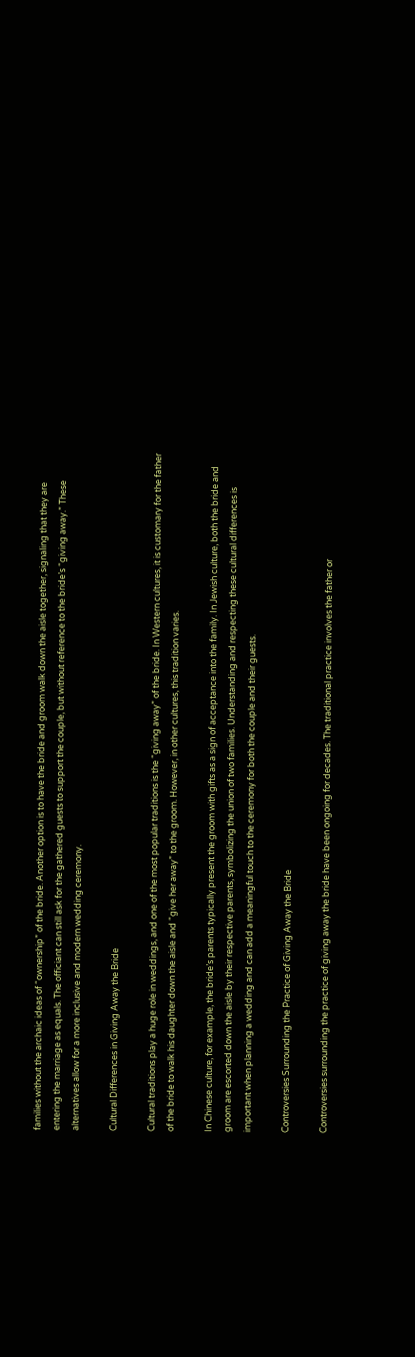families without the archaic ideas of “ownership” of the bride. Another option is to have the bride and groom walk down the aisle together, signaling that they are entering the marriage as equals. The officiant can still ask for the gathered guests to support the couple, but without reference to the bride’s “giving away.” These alternatives allow for a more inclusive and modern wedding ceremony.

Cultural Differences in Giving Away the Bride

Cultural traditions play a huge role in weddings, and one of the most popular traditions is the “giving away” of the bride. In Western cultures, it is customary for the father of the bride to walk his daughter down the aisle and “give her away” to the groom. However, in other cultures, this tradition varies.

In Chinese culture, for example, the bride’s parents typically present the groom with gifts as a sign of acceptance into the family. In Jewish culture, both the bride and groom are escorted down the aisle by their respective parents, symbolizing the union of two families. Understanding and respecting these cultural differences is important when planning a wedding and can add a meaningful touch to the ceremony for both the couple and their guests.

Controversies Surrounding the Practice of Giving Away the Bride

Controversies surrounding the practice of giving away the bride have been ongoing for decades. The traditional practice involves the father or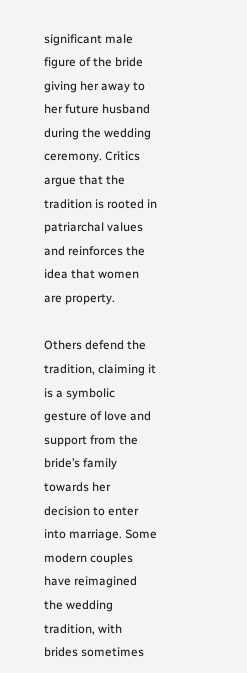significant male figure of the bride giving her away to her future husband during the wedding ceremony. Critics argue that the tradition is rooted in patriarchal values and reinforces the idea that women are property.

Others defend the tradition, claiming it is a symbolic gesture of love and support from the bride’s family towards her decision to enter into marriage. Some modern couples have reimagined the wedding tradition, with brides sometimes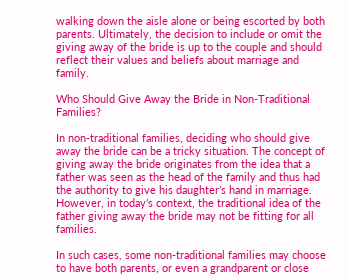walking down the aisle alone or being escorted by both parents. Ultimately, the decision to include or omit the giving away of the bride is up to the couple and should reflect their values and beliefs about marriage and family.

Who Should Give Away the Bride in Non-Traditional Families?

In non-traditional families, deciding who should give away the bride can be a tricky situation. The concept of giving away the bride originates from the idea that a father was seen as the head of the family and thus had the authority to give his daughter’s hand in marriage. However, in today’s context, the traditional idea of the father giving away the bride may not be fitting for all families.

In such cases, some non-traditional families may choose to have both parents, or even a grandparent or close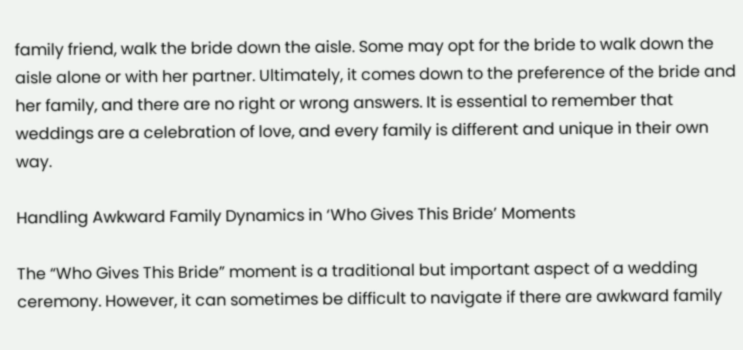family friend, walk the bride down the aisle. Some may opt for the bride to walk down the aisle alone or with her partner. Ultimately, it comes down to the preference of the bride and her family, and there are no right or wrong answers. It is essential to remember that weddings are a celebration of love, and every family is different and unique in their own way.

Handling Awkward Family Dynamics in ‘Who Gives This Bride’ Moments

The “Who Gives This Bride” moment is a traditional but important aspect of a wedding ceremony. However, it can sometimes be difficult to navigate if there are awkward family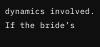dynamics involved. If the bride’s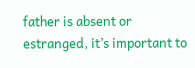father is absent or estranged, it’s important to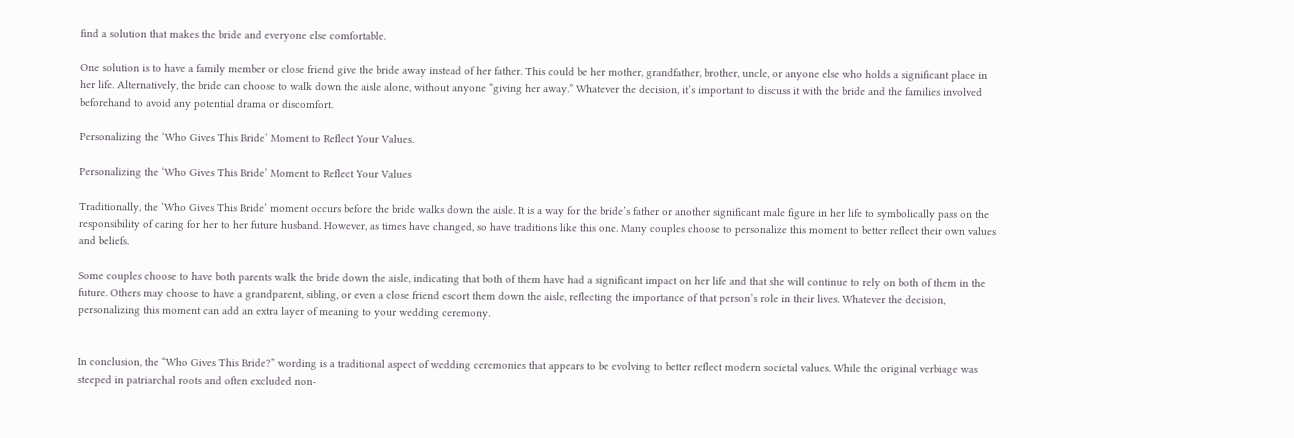find a solution that makes the bride and everyone else comfortable.

One solution is to have a family member or close friend give the bride away instead of her father. This could be her mother, grandfather, brother, uncle, or anyone else who holds a significant place in her life. Alternatively, the bride can choose to walk down the aisle alone, without anyone “giving her away.” Whatever the decision, it’s important to discuss it with the bride and the families involved beforehand to avoid any potential drama or discomfort.

Personalizing the ‘Who Gives This Bride’ Moment to Reflect Your Values.

Personalizing the ‘Who Gives This Bride’ Moment to Reflect Your Values

Traditionally, the ‘Who Gives This Bride’ moment occurs before the bride walks down the aisle. It is a way for the bride’s father or another significant male figure in her life to symbolically pass on the responsibility of caring for her to her future husband. However, as times have changed, so have traditions like this one. Many couples choose to personalize this moment to better reflect their own values and beliefs.

Some couples choose to have both parents walk the bride down the aisle, indicating that both of them have had a significant impact on her life and that she will continue to rely on both of them in the future. Others may choose to have a grandparent, sibling, or even a close friend escort them down the aisle, reflecting the importance of that person’s role in their lives. Whatever the decision, personalizing this moment can add an extra layer of meaning to your wedding ceremony.


In conclusion, the “Who Gives This Bride?” wording is a traditional aspect of wedding ceremonies that appears to be evolving to better reflect modern societal values. While the original verbiage was steeped in patriarchal roots and often excluded non-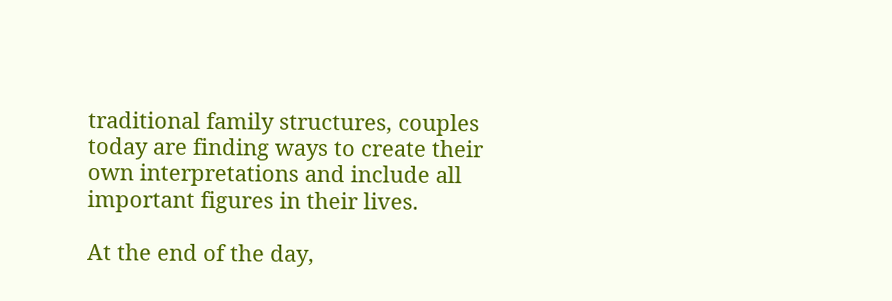traditional family structures, couples today are finding ways to create their own interpretations and include all important figures in their lives.

At the end of the day,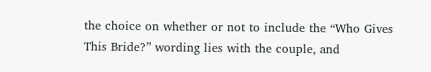the choice on whether or not to include the “Who Gives This Bride?” wording lies with the couple, and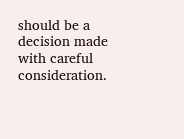should be a decision made with careful consideration.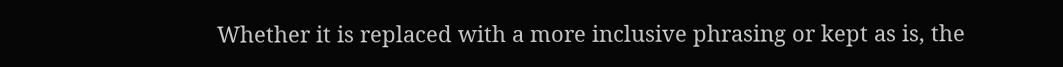Whether it is replaced with a more inclusive phrasing or kept as is, the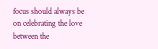focus should always be on celebrating the love between the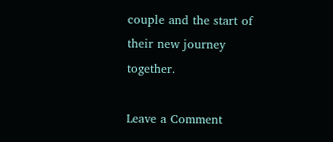couple and the start of their new journey together.

Leave a Comment